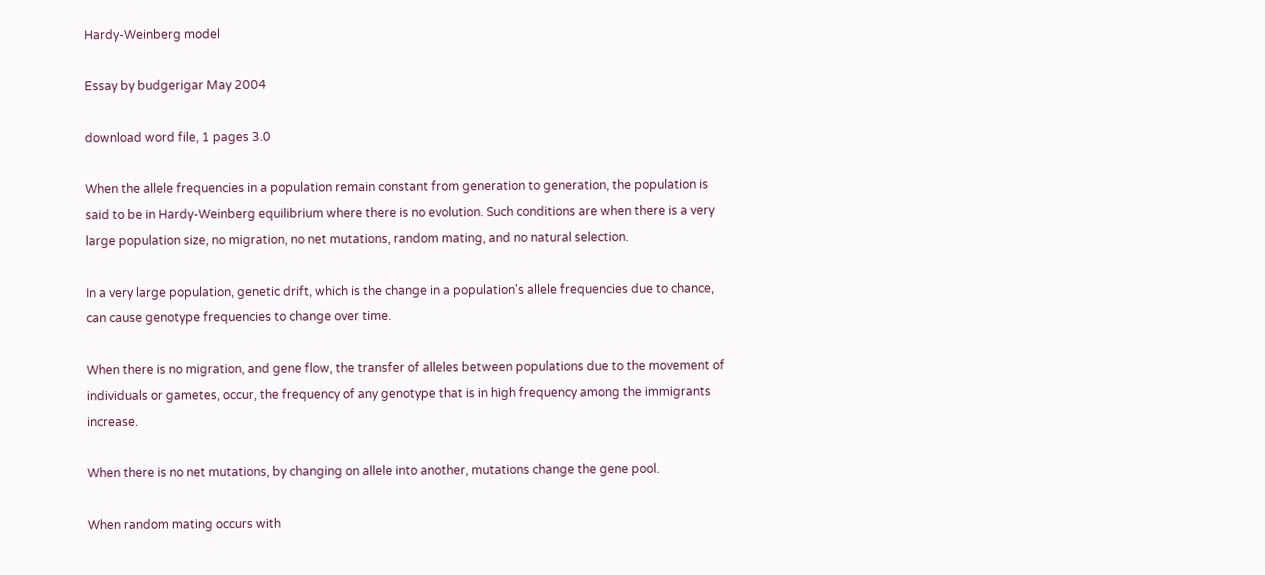Hardy-Weinberg model

Essay by budgerigar May 2004

download word file, 1 pages 3.0

When the allele frequencies in a population remain constant from generation to generation, the population is said to be in Hardy-Weinberg equilibrium where there is no evolution. Such conditions are when there is a very large population size, no migration, no net mutations, random mating, and no natural selection.

In a very large population, genetic drift, which is the change in a population's allele frequencies due to chance, can cause genotype frequencies to change over time.

When there is no migration, and gene flow, the transfer of alleles between populations due to the movement of individuals or gametes, occur, the frequency of any genotype that is in high frequency among the immigrants increase.

When there is no net mutations, by changing on allele into another, mutations change the gene pool.

When random mating occurs with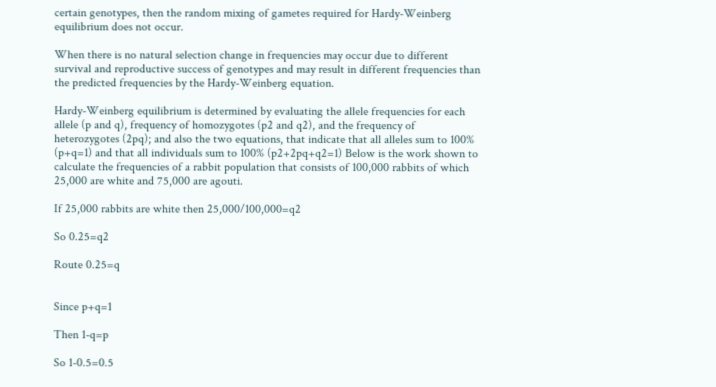certain genotypes, then the random mixing of gametes required for Hardy-Weinberg equilibrium does not occur.

When there is no natural selection change in frequencies may occur due to different survival and reproductive success of genotypes and may result in different frequencies than the predicted frequencies by the Hardy-Weinberg equation.

Hardy-Weinberg equilibrium is determined by evaluating the allele frequencies for each allele (p and q), frequency of homozygotes (p2 and q2), and the frequency of heterozygotes (2pq); and also the two equations, that indicate that all alleles sum to 100% (p+q=1) and that all individuals sum to 100% (p2+2pq+q2=1) Below is the work shown to calculate the frequencies of a rabbit population that consists of 100,000 rabbits of which 25,000 are white and 75,000 are agouti.

If 25,000 rabbits are white then 25,000/100,000=q2

So 0.25=q2

Route 0.25=q


Since p+q=1

Then 1-q=p

So 1-0.5=0.5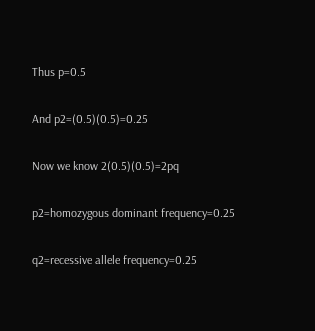Thus p=0.5

And p2=(0.5)(0.5)=0.25

Now we know 2(0.5)(0.5)=2pq

p2=homozygous dominant frequency=0.25

q2=recessive allele frequency=0.25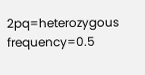2pq=heterozygous frequency=0.5